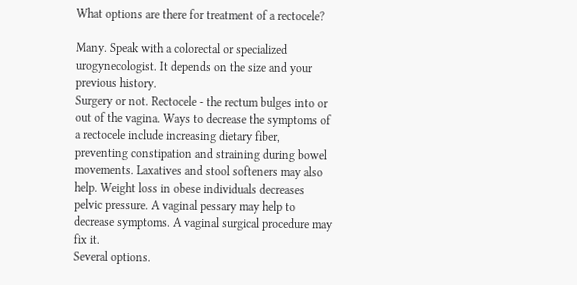What options are there for treatment of a rectocele?

Many. Speak with a colorectal or specialized urogynecologist. It depends on the size and your previous history.
Surgery or not. Rectocele - the rectum bulges into or out of the vagina. Ways to decrease the symptoms of a rectocele include increasing dietary fiber, preventing constipation and straining during bowel movements. Laxatives and stool softeners may also help. Weight loss in obese individuals decreases pelvic pressure. A vaginal pessary may help to decrease symptoms. A vaginal surgical procedure may fix it.
Several options.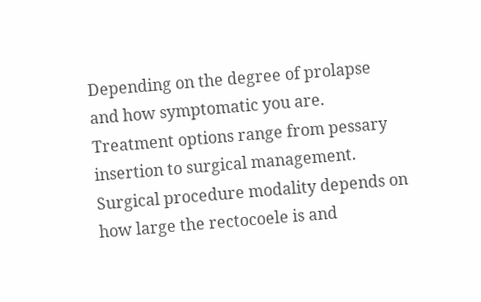Depending on the degree of prolapse and how symptomatic you are. Treatment options range from pessary insertion to surgical management. Surgical procedure modality depends on how large the rectocoele is and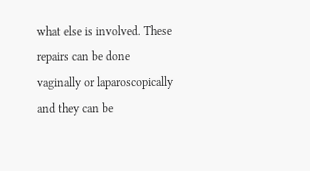what else is involved. These repairs can be done vaginally or laparoscopically and they can be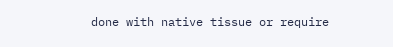done with native tissue or require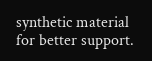synthetic material for better support.